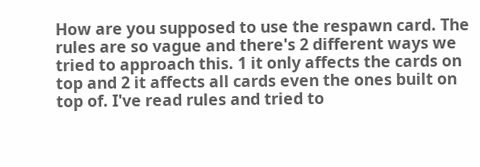How are you supposed to use the respawn card. The rules are so vague and there's 2 different ways we tried to approach this. 1 it only affects the cards on top and 2 it affects all cards even the ones built on top of. I've read rules and tried to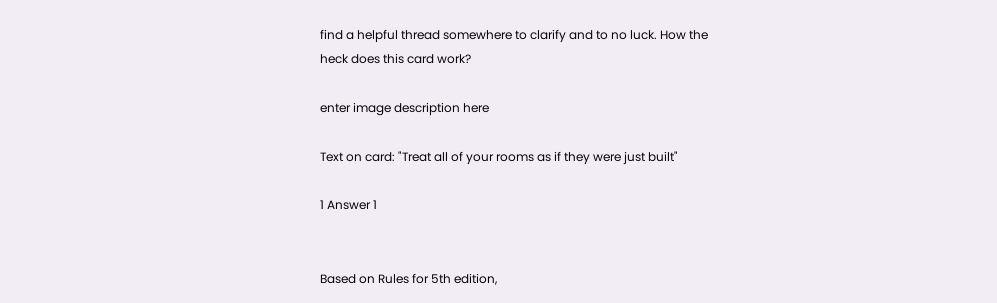find a helpful thread somewhere to clarify and to no luck. How the heck does this card work?

enter image description here

Text on card: "Treat all of your rooms as if they were just built"

1 Answer 1


Based on Rules for 5th edition,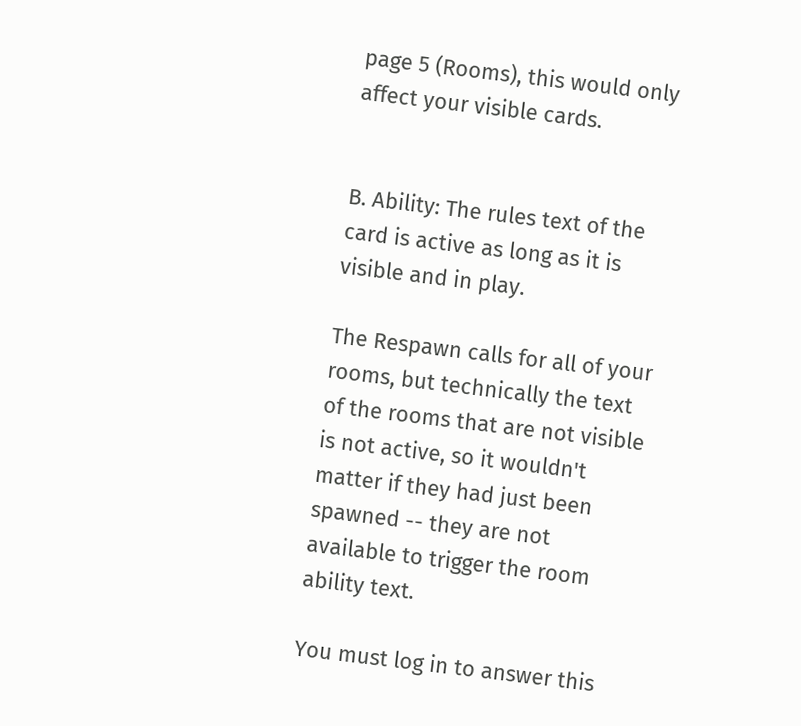page 5 (Rooms), this would only affect your visible cards.


B. Ability: The rules text of the card is active as long as it is visible and in play.

The Respawn calls for all of your rooms, but technically the text of the rooms that are not visible is not active, so it wouldn't matter if they had just been spawned -- they are not available to trigger the room ability text.

You must log in to answer this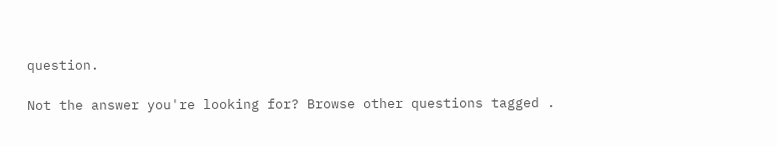question.

Not the answer you're looking for? Browse other questions tagged .